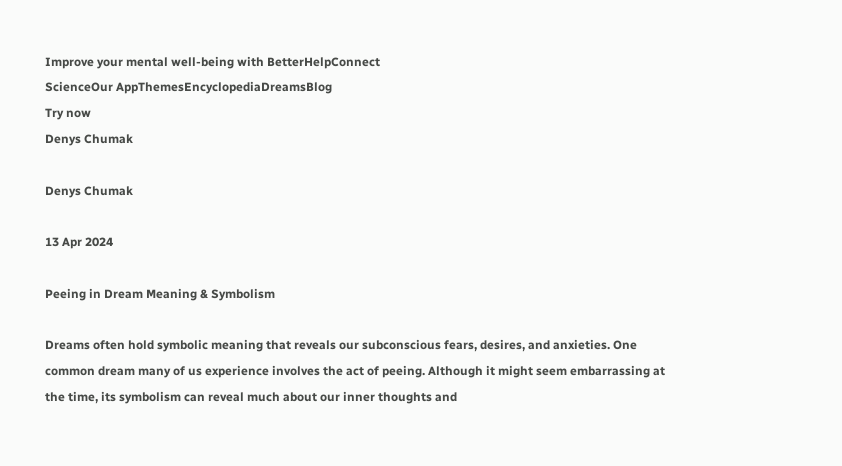Improve your mental well-being with BetterHelpConnect
ScienceOur AppThemesEncyclopediaDreamsBlog
Try now
Denys Chumak

Denys Chumak

13 Apr 2024

Peeing in Dream Meaning & Symbolism

Dreams often hold symbolic meaning that reveals our subconscious fears, desires, and anxieties. One common dream many of us experience involves the act of peeing. Although it might seem embarrassing at the time, its symbolism can reveal much about our inner thoughts and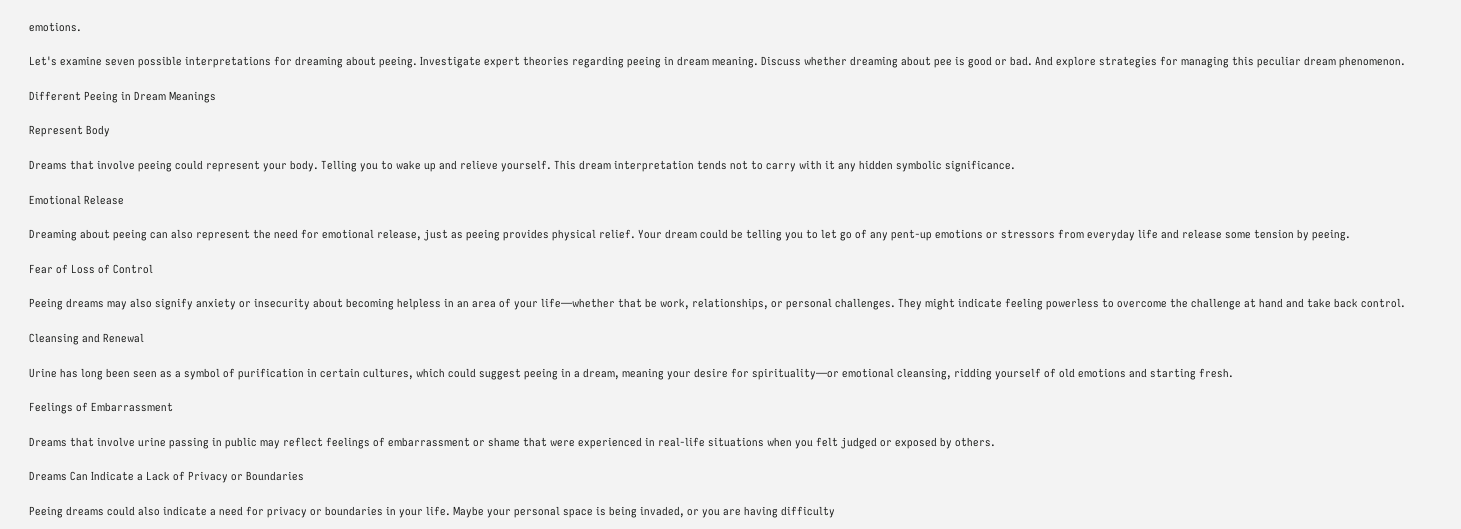emotions.

Let's examine seven possible interpretations for dreaming about peeing. Investigate expert theories regarding peeing in dream meaning. Discuss whether dreaming about pee is good or bad. And explore strategies for managing this peculiar dream phenomenon.

Different Peeing in Dream Meanings

Represent Body

Dreams that involve peeing could represent your body. Telling you to wake up and relieve yourself. This dream interpretation tends not to carry with it any hidden symbolic significance.

Emotional Release

Dreaming about peeing can also represent the need for emotional release, just as peeing provides physical relief. Your dream could be telling you to let go of any pent-up emotions or stressors from everyday life and release some tension by peeing.

Fear of Loss of Control

Peeing dreams may also signify anxiety or insecurity about becoming helpless in an area of your life—whether that be work, relationships, or personal challenges. They might indicate feeling powerless to overcome the challenge at hand and take back control.

Cleansing and Renewal

Urine has long been seen as a symbol of purification in certain cultures, which could suggest peeing in a dream, meaning your desire for spirituality—or emotional cleansing, ridding yourself of old emotions and starting fresh.

Feelings of Embarrassment

Dreams that involve urine passing in public may reflect feelings of embarrassment or shame that were experienced in real-life situations when you felt judged or exposed by others.

Dreams Can Indicate a Lack of Privacy or Boundaries

Peeing dreams could also indicate a need for privacy or boundaries in your life. Maybe your personal space is being invaded, or you are having difficulty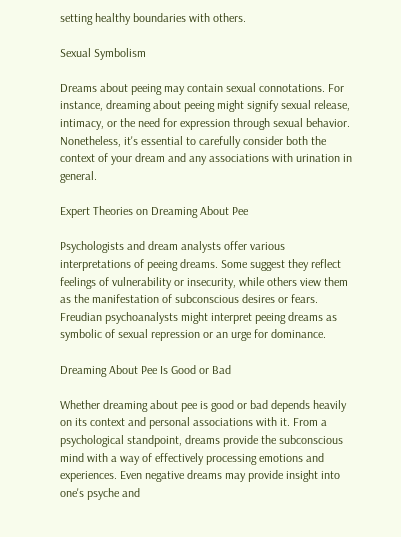setting healthy boundaries with others.

Sexual Symbolism

Dreams about peeing may contain sexual connotations. For instance, dreaming about peeing might signify sexual release, intimacy, or the need for expression through sexual behavior. Nonetheless, it's essential to carefully consider both the context of your dream and any associations with urination in general.

Expert Theories on Dreaming About Pee

Psychologists and dream analysts offer various interpretations of peeing dreams. Some suggest they reflect feelings of vulnerability or insecurity, while others view them as the manifestation of subconscious desires or fears. Freudian psychoanalysts might interpret peeing dreams as symbolic of sexual repression or an urge for dominance.

Dreaming About Pee Is Good or Bad

Whether dreaming about pee is good or bad depends heavily on its context and personal associations with it. From a psychological standpoint, dreams provide the subconscious mind with a way of effectively processing emotions and experiences. Even negative dreams may provide insight into one's psyche and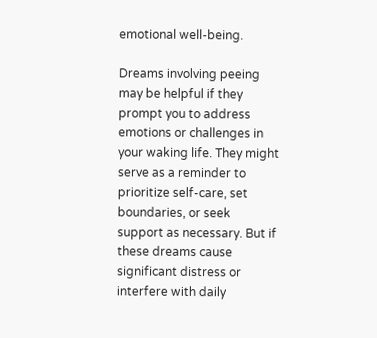emotional well-being.

Dreams involving peeing may be helpful if they prompt you to address emotions or challenges in your waking life. They might serve as a reminder to prioritize self-care, set boundaries, or seek support as necessary. But if these dreams cause significant distress or interfere with daily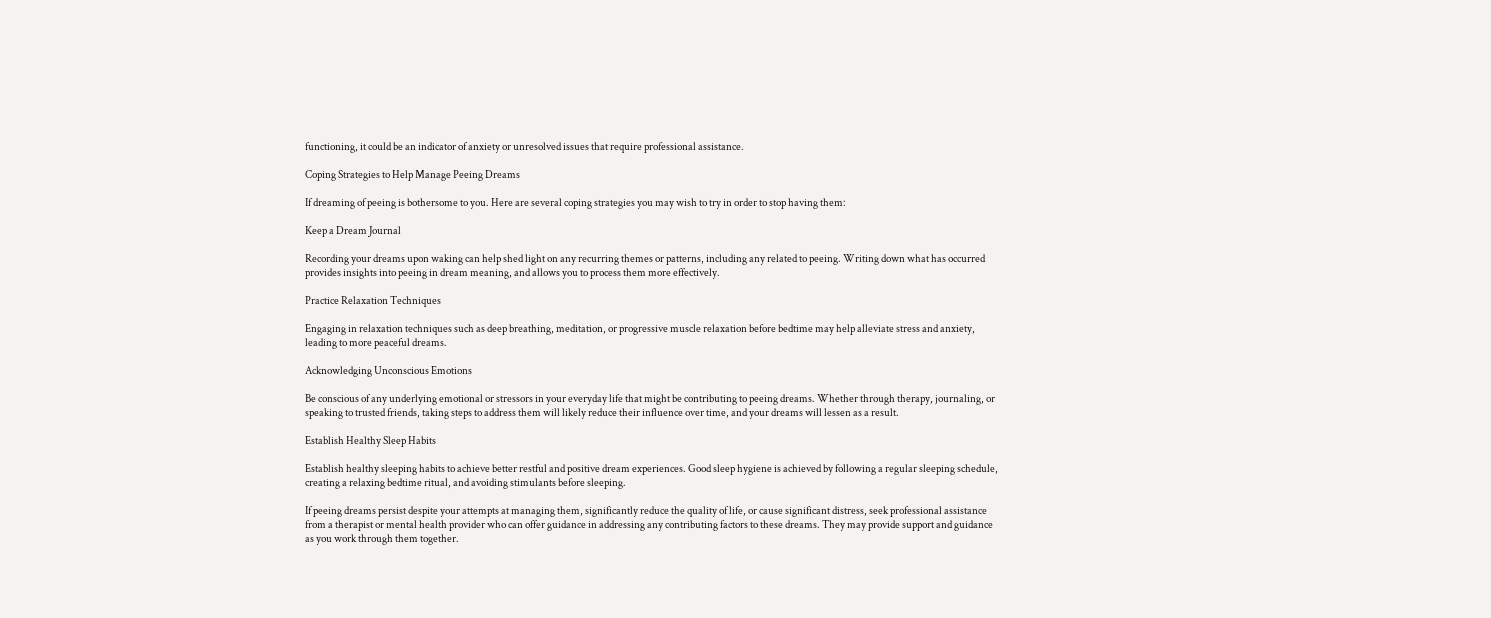functioning, it could be an indicator of anxiety or unresolved issues that require professional assistance.

Coping Strategies to Help Manage Peeing Dreams

If dreaming of peeing is bothersome to you. Here are several coping strategies you may wish to try in order to stop having them:

Keep a Dream Journal

Recording your dreams upon waking can help shed light on any recurring themes or patterns, including any related to peeing. Writing down what has occurred provides insights into peeing in dream meaning, and allows you to process them more effectively.

Practice Relaxation Techniques

Engaging in relaxation techniques such as deep breathing, meditation, or progressive muscle relaxation before bedtime may help alleviate stress and anxiety, leading to more peaceful dreams.

Acknowledging Unconscious Emotions

Be conscious of any underlying emotional or stressors in your everyday life that might be contributing to peeing dreams. Whether through therapy, journaling, or speaking to trusted friends, taking steps to address them will likely reduce their influence over time, and your dreams will lessen as a result.

Establish Healthy Sleep Habits

Establish healthy sleeping habits to achieve better restful and positive dream experiences. Good sleep hygiene is achieved by following a regular sleeping schedule, creating a relaxing bedtime ritual, and avoiding stimulants before sleeping.

If peeing dreams persist despite your attempts at managing them, significantly reduce the quality of life, or cause significant distress, seek professional assistance from a therapist or mental health provider who can offer guidance in addressing any contributing factors to these dreams. They may provide support and guidance as you work through them together.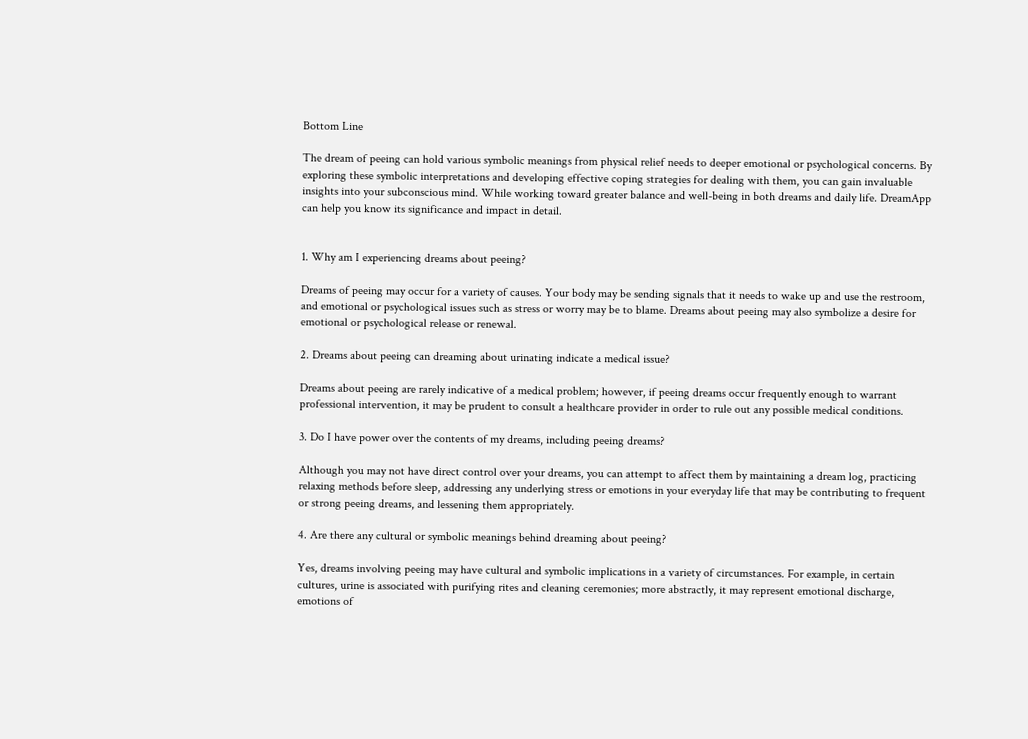Bottom Line

The dream of peeing can hold various symbolic meanings from physical relief needs to deeper emotional or psychological concerns. By exploring these symbolic interpretations and developing effective coping strategies for dealing with them, you can gain invaluable insights into your subconscious mind. While working toward greater balance and well-being in both dreams and daily life. DreamApp can help you know its significance and impact in detail.


1. Why am I experiencing dreams about peeing?

Dreams of peeing may occur for a variety of causes. Your body may be sending signals that it needs to wake up and use the restroom, and emotional or psychological issues such as stress or worry may be to blame. Dreams about peeing may also symbolize a desire for emotional or psychological release or renewal.

2. Dreams about peeing can dreaming about urinating indicate a medical issue?

Dreams about peeing are rarely indicative of a medical problem; however, if peeing dreams occur frequently enough to warrant professional intervention, it may be prudent to consult a healthcare provider in order to rule out any possible medical conditions.

3. Do I have power over the contents of my dreams, including peeing dreams?

Although you may not have direct control over your dreams, you can attempt to affect them by maintaining a dream log, practicing relaxing methods before sleep, addressing any underlying stress or emotions in your everyday life that may be contributing to frequent or strong peeing dreams, and lessening them appropriately.

4. Are there any cultural or symbolic meanings behind dreaming about peeing?

Yes, dreams involving peeing may have cultural and symbolic implications in a variety of circumstances. For example, in certain cultures, urine is associated with purifying rites and cleaning ceremonies; more abstractly, it may represent emotional discharge, emotions of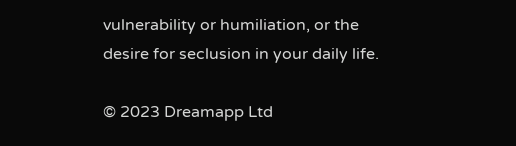vulnerability or humiliation, or the desire for seclusion in your daily life.

© 2023 Dreamapp Ltd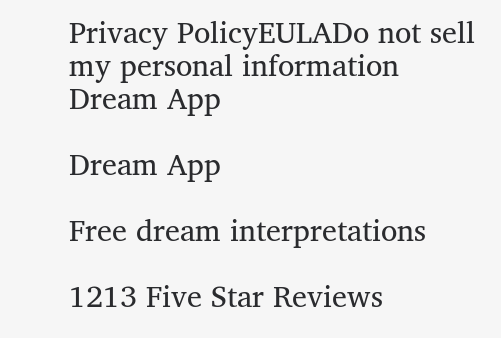Privacy PolicyEULADo not sell my personal information
Dream App

Dream App

Free dream interpretations

1213 Five Star Reviews